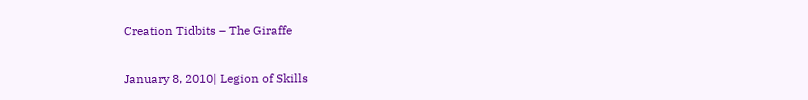Creation Tidbits – The Giraffe

January 8, 2010| Legion of Skills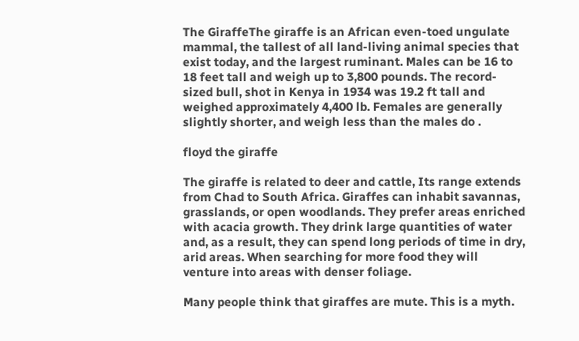The GiraffeThe giraffe is an African even-toed ungulate mammal, the tallest of all land-living animal species that exist today, and the largest ruminant. Males can be 16 to 18 feet tall and weigh up to 3,800 pounds. The record-sized bull, shot in Kenya in 1934 was 19.2 ft tall and weighed approximately 4,400 lb. Females are generally slightly shorter, and weigh less than the males do .

floyd the giraffe

The giraffe is related to deer and cattle, Its range extends from Chad to South Africa. Giraffes can inhabit savannas, grasslands, or open woodlands. They prefer areas enriched with acacia growth. They drink large quantities of water and, as a result, they can spend long periods of time in dry, arid areas. When searching for more food they will venture into areas with denser foliage.

Many people think that giraffes are mute. This is a myth.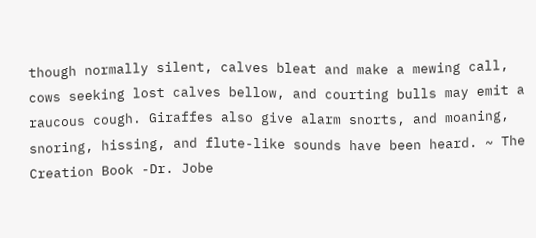though normally silent, calves bleat and make a mewing call, cows seeking lost calves bellow, and courting bulls may emit a raucous cough. Giraffes also give alarm snorts, and moaning, snoring, hissing, and flute-like sounds have been heard. ~ The Creation Book -Dr. Jobe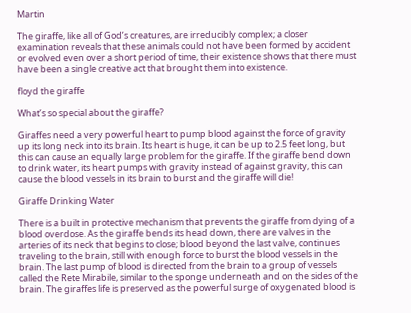Martin

The giraffe, like all of God’s creatures, are irreducibly complex; a closer examination reveals that these animals could not have been formed by accident or evolved even over a short period of time, their existence shows that there must have been a single creative act that brought them into existence.

floyd the giraffe

What’s so special about the giraffe?

Giraffes need a very powerful heart to pump blood against the force of gravity up its long neck into its brain. Its heart is huge, it can be up to 2.5 feet long, but this can cause an equally large problem for the giraffe. If the giraffe bend down to drink water, its heart pumps with gravity instead of against gravity, this can cause the blood vessels in its brain to burst and the giraffe will die!

Giraffe Drinking Water

There is a built in protective mechanism that prevents the giraffe from dying of a blood overdose. As the giraffe bends its head down, there are valves in the arteries of its neck that begins to close; blood beyond the last valve, continues traveling to the brain, still with enough force to burst the blood vessels in the brain. The last pump of blood is directed from the brain to a group of vessels called the Rete Mirabile, similar to the sponge underneath and on the sides of the brain. The giraffes life is preserved as the powerful surge of oxygenated blood is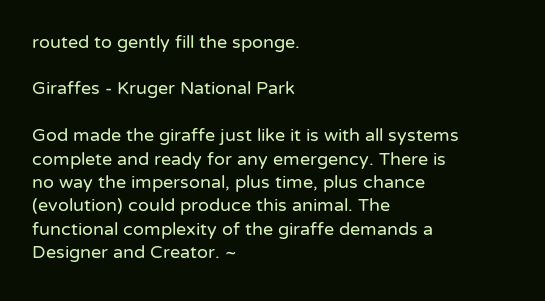routed to gently fill the sponge.

Giraffes - Kruger National Park

God made the giraffe just like it is with all systems complete and ready for any emergency. There is no way the impersonal, plus time, plus chance (evolution) could produce this animal. The functional complexity of the giraffe demands a Designer and Creator. ~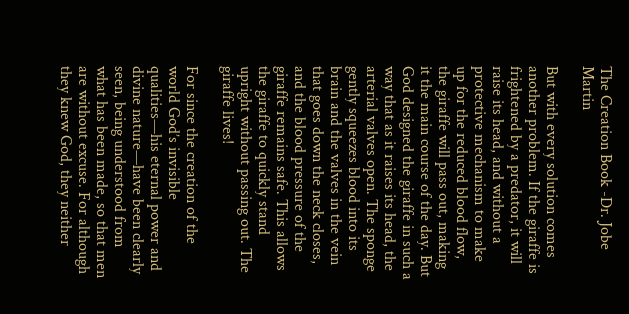The Creation Book -Dr. Jobe Martin

But with every solution comes another problem. If the giraffe is frightened by a predator, it will raise its head, and without a protective mechanism to make up for the reduced blood flow, the giraffe will pass out, making it the main course of the day. But God designed the giraffe in such a way that as it raises its head, the arterial valves open. The sponge gently squeezes blood into its brain and the valves in the vein that goes down the neck closes, and the blood pressure of the giraffe remains safe. This allows the giraffe to quickly stand upright without passing out. The giraffe lives!

For since the creation of the world God’s invisible qualities—his eternal power and divine nature—have been clearly seen, being understood from what has been made, so that men are without excuse. For although they knew God, they neither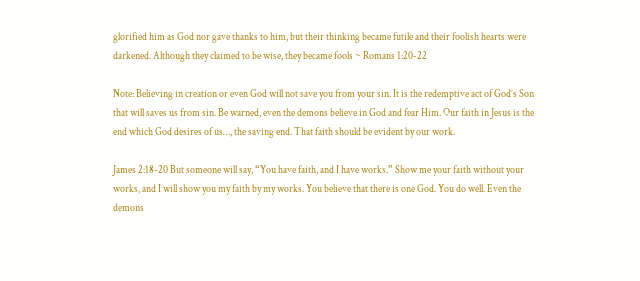glorified him as God nor gave thanks to him, but their thinking became futile and their foolish hearts were darkened. Although they claimed to be wise, they became fools ~ Romans 1:20-22

Note: Believing in creation or even God will not save you from your sin. It is the redemptive act of God’s Son that will saves us from sin. Be warned, even the demons believe in God and fear Him. Our faith in Jesus is the end which God desires of us…, the saving end. That faith should be evident by our work.

James 2:18-20 But someone will say, “You have faith, and I have works.” Show me your faith without your works, and I will show you my faith by my works. You believe that there is one God. You do well. Even the demons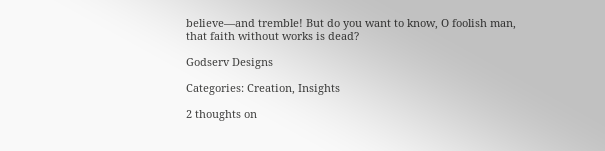believe—and tremble! But do you want to know, O foolish man, that faith without works is dead?

Godserv Designs

Categories: Creation, Insights

2 thoughts on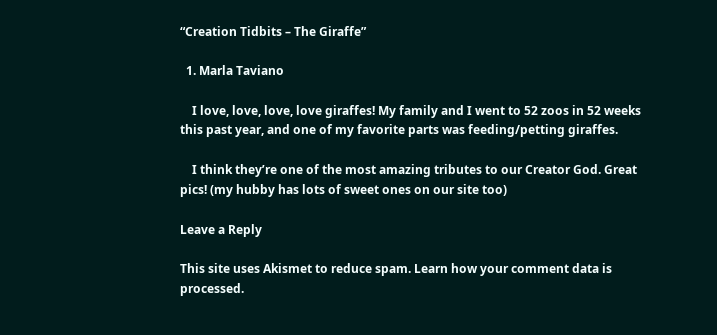“Creation Tidbits – The Giraffe”

  1. Marla Taviano

    I love, love, love, love giraffes! My family and I went to 52 zoos in 52 weeks this past year, and one of my favorite parts was feeding/petting giraffes.

    I think they’re one of the most amazing tributes to our Creator God. Great pics! (my hubby has lots of sweet ones on our site too)

Leave a Reply

This site uses Akismet to reduce spam. Learn how your comment data is processed.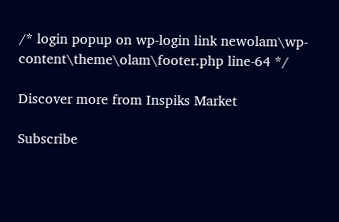/* login popup on wp-login link newolam\wp-content\theme\olam\footer.php line-64 */

Discover more from Inspiks Market

Subscribe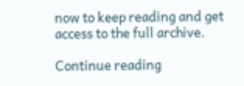now to keep reading and get access to the full archive.

Continue reading